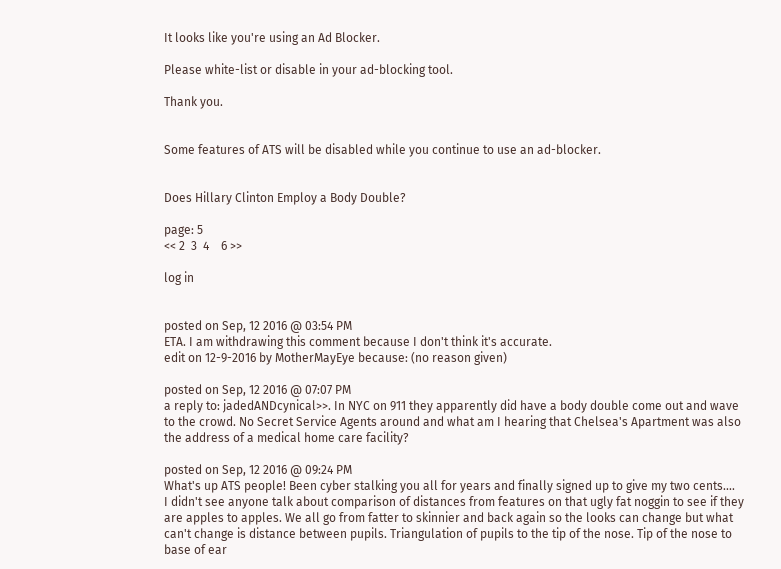It looks like you're using an Ad Blocker.

Please white-list or disable in your ad-blocking tool.

Thank you.


Some features of ATS will be disabled while you continue to use an ad-blocker.


Does Hillary Clinton Employ a Body Double?

page: 5
<< 2  3  4    6 >>

log in


posted on Sep, 12 2016 @ 03:54 PM
ETA. I am withdrawing this comment because I don't think it's accurate.
edit on 12-9-2016 by MotherMayEye because: (no reason given)

posted on Sep, 12 2016 @ 07:07 PM
a reply to: jadedANDcynical>>. In NYC on 911 they apparently did have a body double come out and wave to the crowd. No Secret Service Agents around and what am I hearing that Chelsea's Apartment was also the address of a medical home care facility?

posted on Sep, 12 2016 @ 09:24 PM
What's up ATS people! Been cyber stalking you all for years and finally signed up to give my two cents....
I didn't see anyone talk about comparison of distances from features on that ugly fat noggin to see if they are apples to apples. We all go from fatter to skinnier and back again so the looks can change but what can't change is distance between pupils. Triangulation of pupils to the tip of the nose. Tip of the nose to base of ear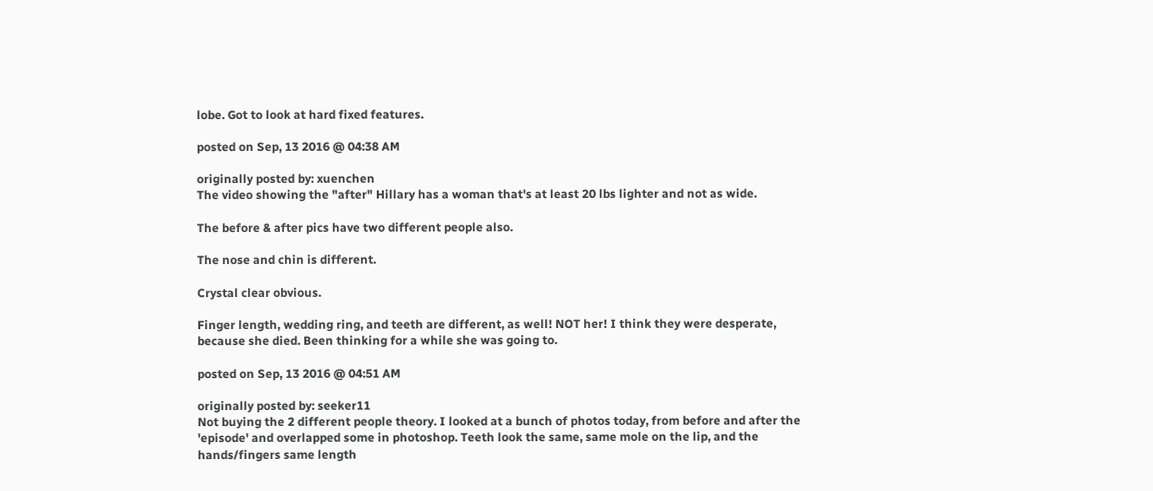lobe. Got to look at hard fixed features.

posted on Sep, 13 2016 @ 04:38 AM

originally posted by: xuenchen
The video showing the "after" Hillary has a woman that's at least 20 lbs lighter and not as wide.

The before & after pics have two different people also.

The nose and chin is different.

Crystal clear obvious.

Finger length, wedding ring, and teeth are different, as well! NOT her! I think they were desperate, because she died. Been thinking for a while she was going to.

posted on Sep, 13 2016 @ 04:51 AM

originally posted by: seeker11
Not buying the 2 different people theory. I looked at a bunch of photos today, from before and after the 'episode' and overlapped some in photoshop. Teeth look the same, same mole on the lip, and the hands/fingers same length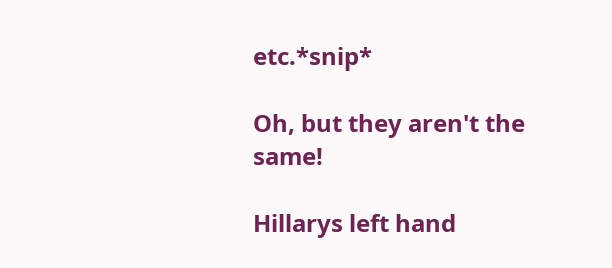etc.*snip*

Oh, but they aren't the same!

Hillarys left hand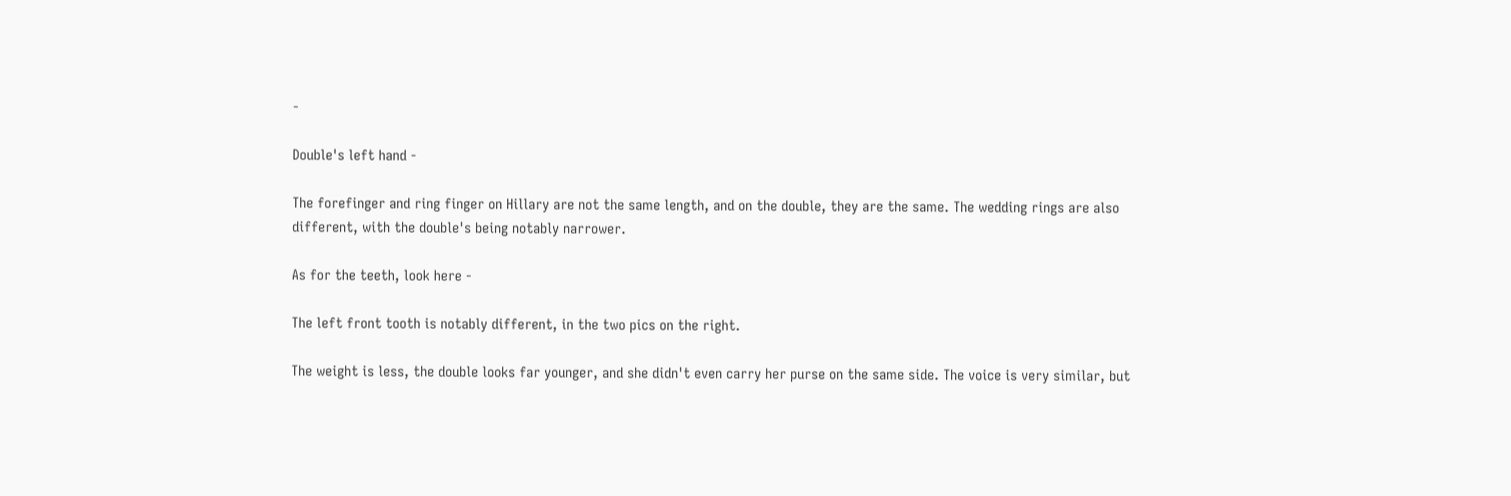-

Double's left hand -

The forefinger and ring finger on Hillary are not the same length, and on the double, they are the same. The wedding rings are also different, with the double's being notably narrower.

As for the teeth, look here -

The left front tooth is notably different, in the two pics on the right.

The weight is less, the double looks far younger, and she didn't even carry her purse on the same side. The voice is very similar, but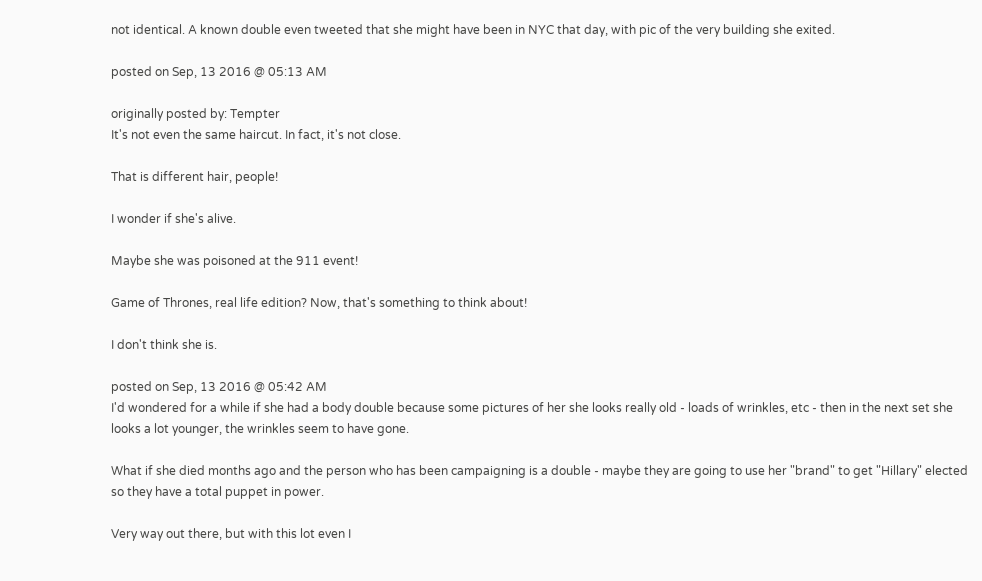not identical. A known double even tweeted that she might have been in NYC that day, with pic of the very building she exited.

posted on Sep, 13 2016 @ 05:13 AM

originally posted by: Tempter
It's not even the same haircut. In fact, it's not close.

That is different hair, people!

I wonder if she's alive.

Maybe she was poisoned at the 911 event!

Game of Thrones, real life edition? Now, that's something to think about!

I don't think she is.

posted on Sep, 13 2016 @ 05:42 AM
I'd wondered for a while if she had a body double because some pictures of her she looks really old - loads of wrinkles, etc - then in the next set she looks a lot younger, the wrinkles seem to have gone.

What if she died months ago and the person who has been campaigning is a double - maybe they are going to use her "brand" to get "Hillary" elected so they have a total puppet in power.

Very way out there, but with this lot even I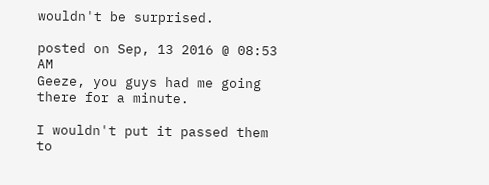wouldn't be surprised.

posted on Sep, 13 2016 @ 08:53 AM
Geeze, you guys had me going there for a minute.

I wouldn't put it passed them to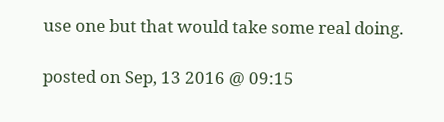use one but that would take some real doing.

posted on Sep, 13 2016 @ 09:15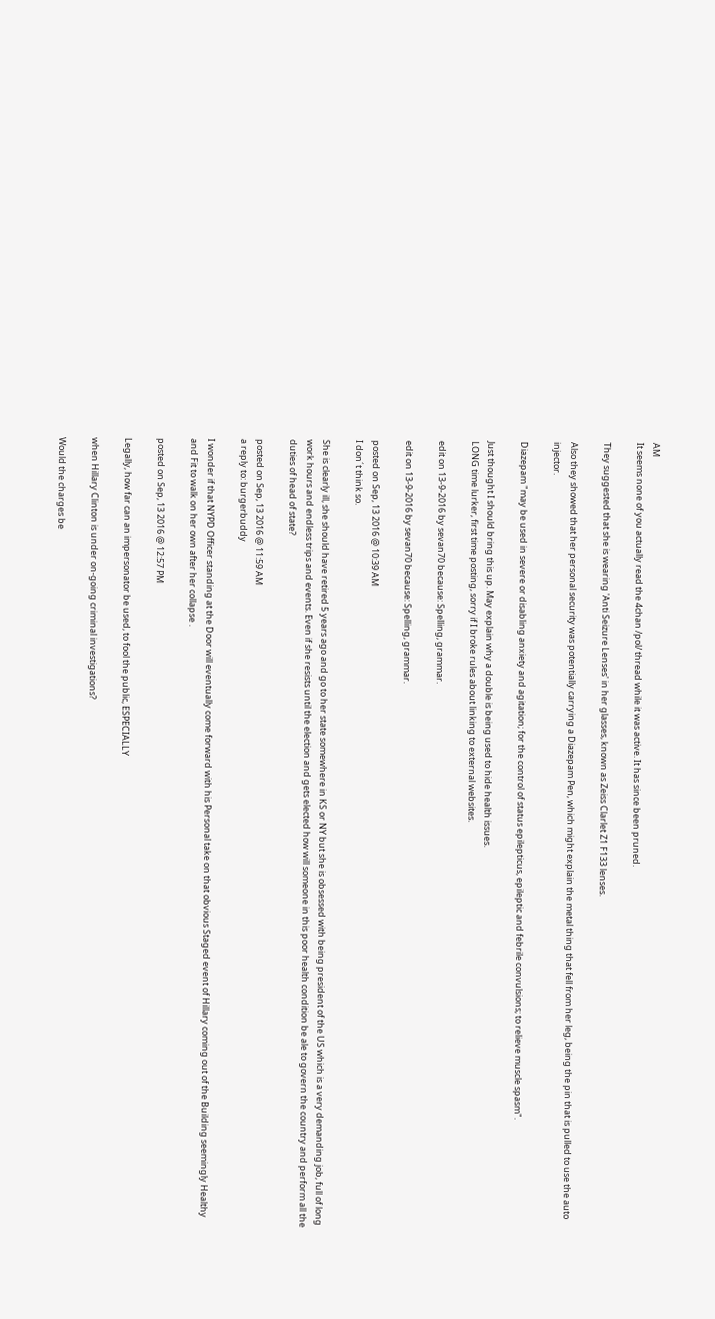AM
It seems none of you actually read the 4chan /pol/ thread while it was active. It has since been pruned.

They suggested that she is wearing 'Anti Seizure Lenses' in her glasses, known as Zeiss Clarlet Z1 F133 lenses.

Also they showed that her personal security was potentially carrying a Diazepam Pen, which might explain the metal thing that fell from her leg, being the pin that is pulled to use the auto injector.

Diazepam "may be used in severe or disabling anxiety and agitation; for the control of status epilepticus, epileptic and febrile convulsions; to relieve muscle spasm".

Just thought I should bring this up. May explain why a double is being used to hide health issues.
LONG time lurker, first time posting, sorry if I broke rules about linking to external websites.

edit on 13-9-2016 by sevan70 because: Spelling, grammar.

edit on 13-9-2016 by sevan70 because: Spelling, grammar.

posted on Sep, 13 2016 @ 10:39 AM
I don´t think so.

She is clearly ill, she should have retired 5 years ago and go to her state somewhere in KS or NY but she is obsessed with being president of the US which is a very demanding job, full of long work hours and endless trips and events. Even if she resists until the election and gets elected how will someone in this poor health condition be ale to govern the country and perform all the duties of head of state?

posted on Sep, 13 2016 @ 11:59 AM
a reply to: burgerbuddy

I wonder if that NYPD Officer standing at the Door will eventually come forward with his Personal take on that obvious Staged event of Hillary coming out of the Building seemingly Healthy and Fit to walk on her own after her collapse .

posted on Sep, 13 2016 @ 12:57 PM

Legally, how far can an impersonator be used, to fool the public, ESPECIALLY

when Hillary Clinton is under on-going criminal investigations?

Would the charges be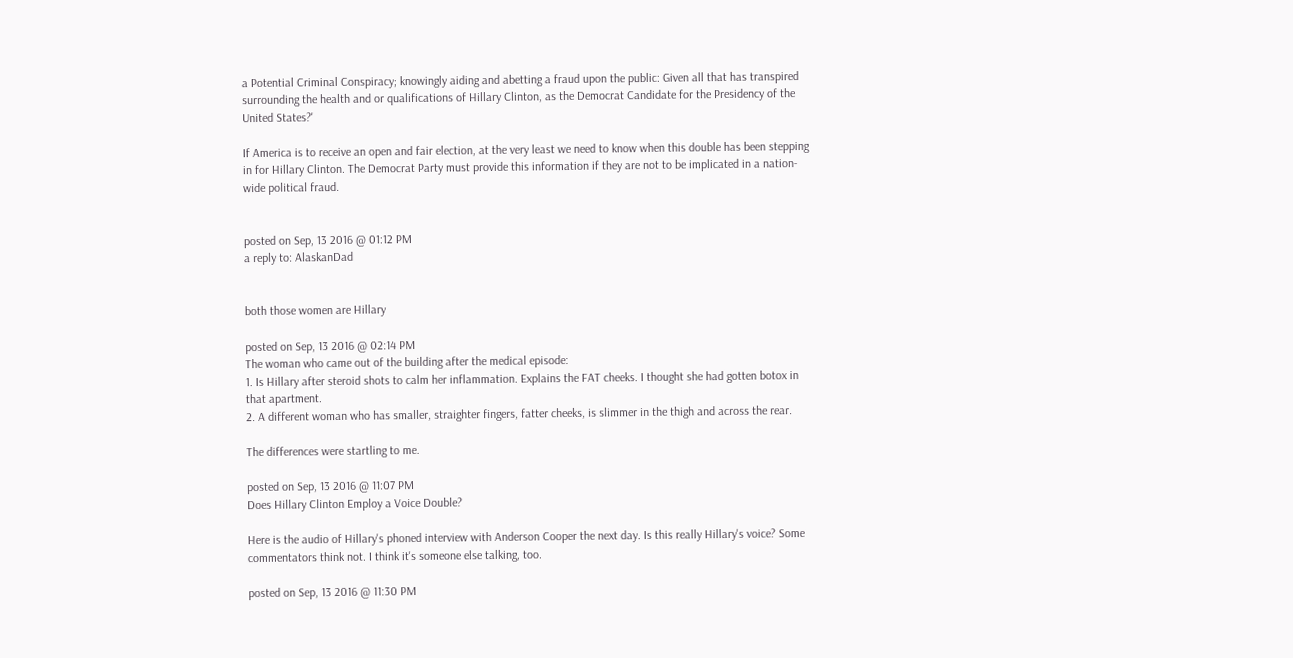a Potential Criminal Conspiracy; knowingly aiding and abetting a fraud upon the public: Given all that has transpired surrounding the health and or qualifications of Hillary Clinton, as the Democrat Candidate for the Presidency of the United States?'

If America is to receive an open and fair election, at the very least we need to know when this double has been stepping in for Hillary Clinton. The Democrat Party must provide this information if they are not to be implicated in a nation-wide political fraud.


posted on Sep, 13 2016 @ 01:12 PM
a reply to: AlaskanDad


both those women are Hillary

posted on Sep, 13 2016 @ 02:14 PM
The woman who came out of the building after the medical episode:
1. Is Hillary after steroid shots to calm her inflammation. Explains the FAT cheeks. I thought she had gotten botox in that apartment.
2. A different woman who has smaller, straighter fingers, fatter cheeks, is slimmer in the thigh and across the rear.

The differences were startling to me.

posted on Sep, 13 2016 @ 11:07 PM
Does Hillary Clinton Employ a Voice Double?

Here is the audio of Hillary's phoned interview with Anderson Cooper the next day. Is this really Hillary's voice? Some commentators think not. I think it's someone else talking, too.

posted on Sep, 13 2016 @ 11:30 PM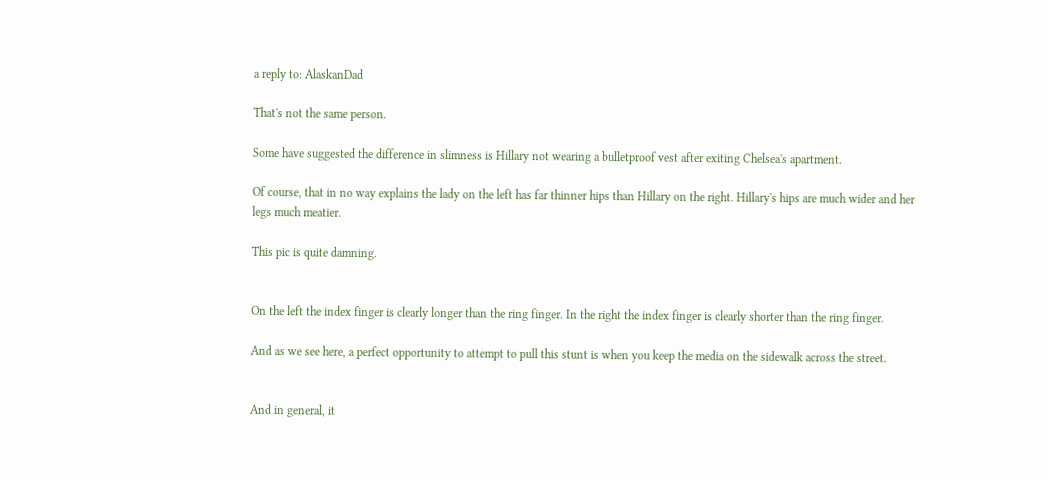a reply to: AlaskanDad

That's not the same person.

Some have suggested the difference in slimness is Hillary not wearing a bulletproof vest after exiting Chelsea's apartment.

Of course, that in no way explains the lady on the left has far thinner hips than Hillary on the right. Hillary's hips are much wider and her legs much meatier.

This pic is quite damning.


On the left the index finger is clearly longer than the ring finger. In the right the index finger is clearly shorter than the ring finger.

And as we see here, a perfect opportunity to attempt to pull this stunt is when you keep the media on the sidewalk across the street.


And in general, it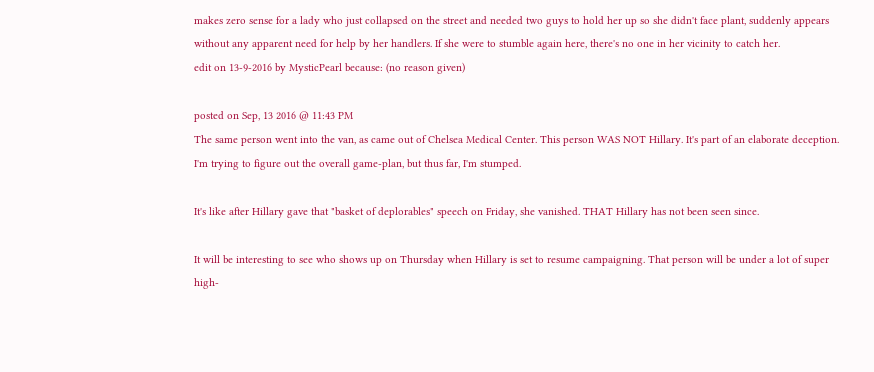makes zero sense for a lady who just collapsed on the street and needed two guys to hold her up so she didn't face plant, suddenly appears without any apparent need for help by her handlers. If she were to stumble again here, there's no one in her vicinity to catch her.
edit on 13-9-2016 by MysticPearl because: (no reason given)

posted on Sep, 13 2016 @ 11:43 PM
The same person went into the van, as came out of Chelsea Medical Center. This person WAS NOT Hillary. It's part of an elaborate deception. I'm trying to figure out the overall game-plan, but thus far, I'm stumped.

It's like after Hillary gave that "basket of deplorables" speech on Friday, she vanished. THAT Hillary has not been seen since.

It will be interesting to see who shows up on Thursday when Hillary is set to resume campaigning. That person will be under a lot of super high-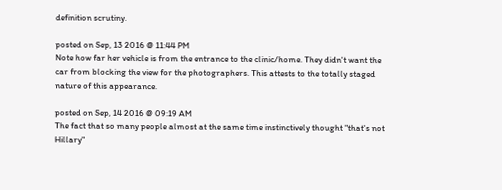definition scrutiny.

posted on Sep, 13 2016 @ 11:44 PM
Note how far her vehicle is from the entrance to the clinic/home. They didn't want the car from blocking the view for the photographers. This attests to the totally staged nature of this appearance.

posted on Sep, 14 2016 @ 09:19 AM
The fact that so many people almost at the same time instinctively thought "that's not Hillary"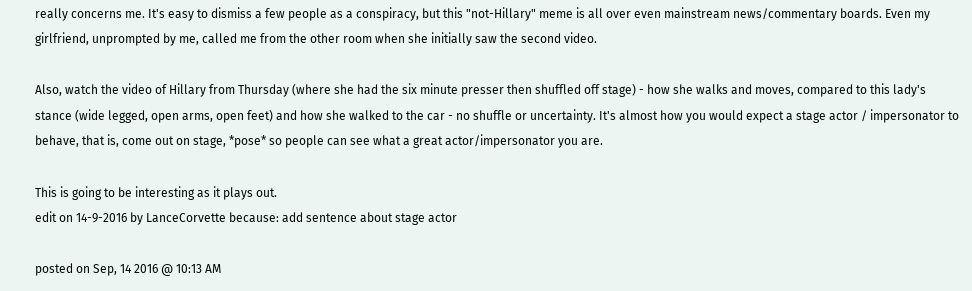really concerns me. It's easy to dismiss a few people as a conspiracy, but this "not-Hillary" meme is all over even mainstream news/commentary boards. Even my girlfriend, unprompted by me, called me from the other room when she initially saw the second video.

Also, watch the video of Hillary from Thursday (where she had the six minute presser then shuffled off stage) - how she walks and moves, compared to this lady's stance (wide legged, open arms, open feet) and how she walked to the car - no shuffle or uncertainty. It's almost how you would expect a stage actor / impersonator to behave, that is, come out on stage, *pose* so people can see what a great actor/impersonator you are.

This is going to be interesting as it plays out.
edit on 14-9-2016 by LanceCorvette because: add sentence about stage actor

posted on Sep, 14 2016 @ 10:13 AM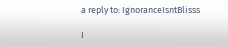a reply to: IgnoranceIsntBlisss

I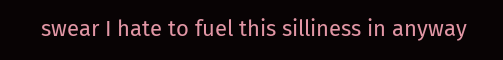swear I hate to fuel this silliness in anyway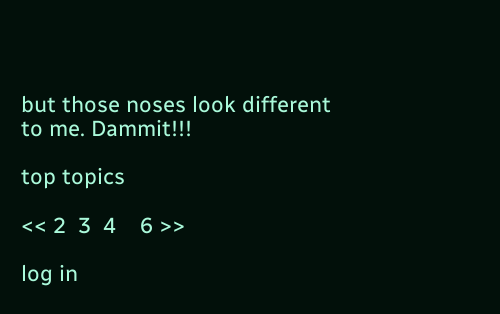but those noses look different to me. Dammit!!!

top topics

<< 2  3  4    6 >>

log in